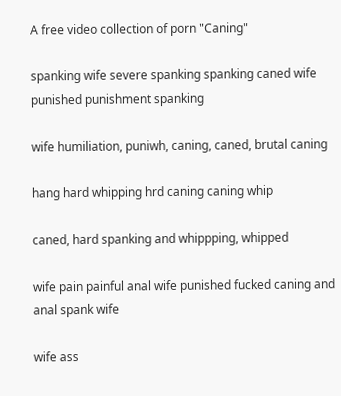A free video collection of porn "Caning"

spanking wife severe spanking spanking caned wife punished punishment spanking

wife humiliation, puniwh, caning, caned, brutal caning

hang hard whipping hrd caning caning whip

caned, hard spanking and whippping, whipped

wife pain painful anal wife punished fucked caning and anal spank wife

wife ass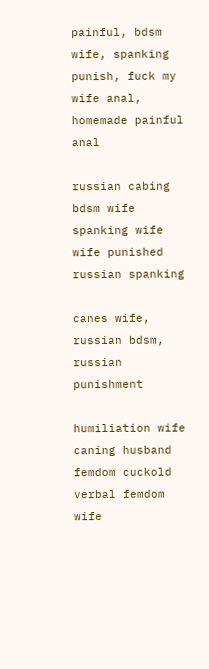painful, bdsm wife, spanking punish, fuck my wife anal, homemade painful anal

russian cabing bdsm wife spanking wife wife punished russian spanking

canes wife, russian bdsm, russian punishment

humiliation wife caning husband femdom cuckold verbal femdom wife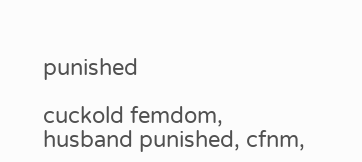punished

cuckold femdom, husband punished, cfnm,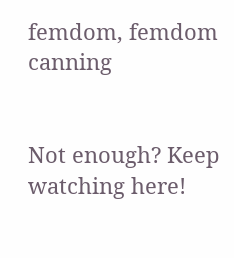femdom, femdom canning


Not enough? Keep watching here!